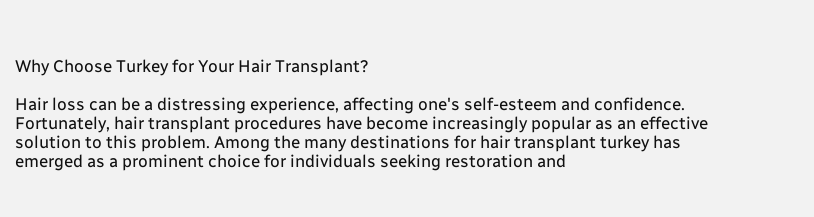Why Choose Turkey for Your Hair Transplant?

Hair loss can be a distressing experience, affecting one's self-esteem and confidence. Fortunately, hair transplant procedures have become increasingly popular as an effective solution to this problem. Among the many destinations for hair transplant turkey has emerged as a prominent choice for individuals seeking restoration and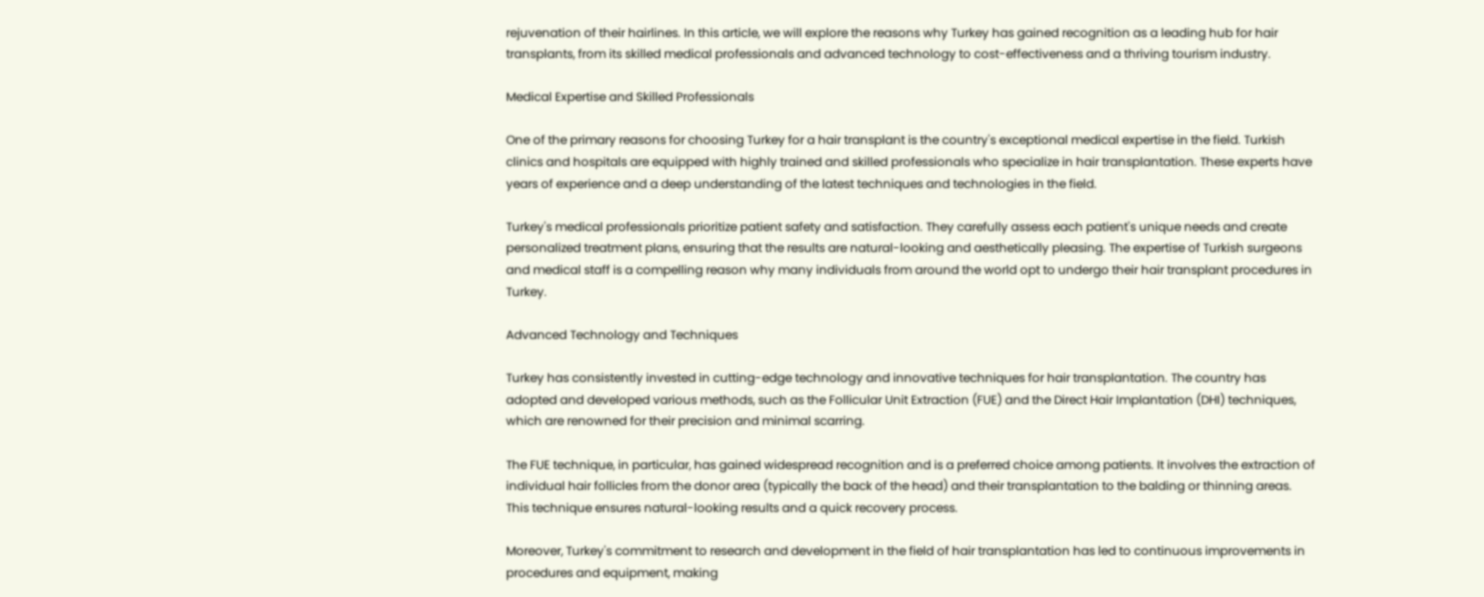rejuvenation of their hairlines. In this article, we will explore the reasons why Turkey has gained recognition as a leading hub for hair transplants, from its skilled medical professionals and advanced technology to cost-effectiveness and a thriving tourism industry.

Medical Expertise and Skilled Professionals

One of the primary reasons for choosing Turkey for a hair transplant is the country's exceptional medical expertise in the field. Turkish clinics and hospitals are equipped with highly trained and skilled professionals who specialize in hair transplantation. These experts have years of experience and a deep understanding of the latest techniques and technologies in the field.

Turkey's medical professionals prioritize patient safety and satisfaction. They carefully assess each patient's unique needs and create personalized treatment plans, ensuring that the results are natural-looking and aesthetically pleasing. The expertise of Turkish surgeons and medical staff is a compelling reason why many individuals from around the world opt to undergo their hair transplant procedures in Turkey.

Advanced Technology and Techniques

Turkey has consistently invested in cutting-edge technology and innovative techniques for hair transplantation. The country has adopted and developed various methods, such as the Follicular Unit Extraction (FUE) and the Direct Hair Implantation (DHI) techniques, which are renowned for their precision and minimal scarring.

The FUE technique, in particular, has gained widespread recognition and is a preferred choice among patients. It involves the extraction of individual hair follicles from the donor area (typically the back of the head) and their transplantation to the balding or thinning areas. This technique ensures natural-looking results and a quick recovery process.

Moreover, Turkey's commitment to research and development in the field of hair transplantation has led to continuous improvements in procedures and equipment, making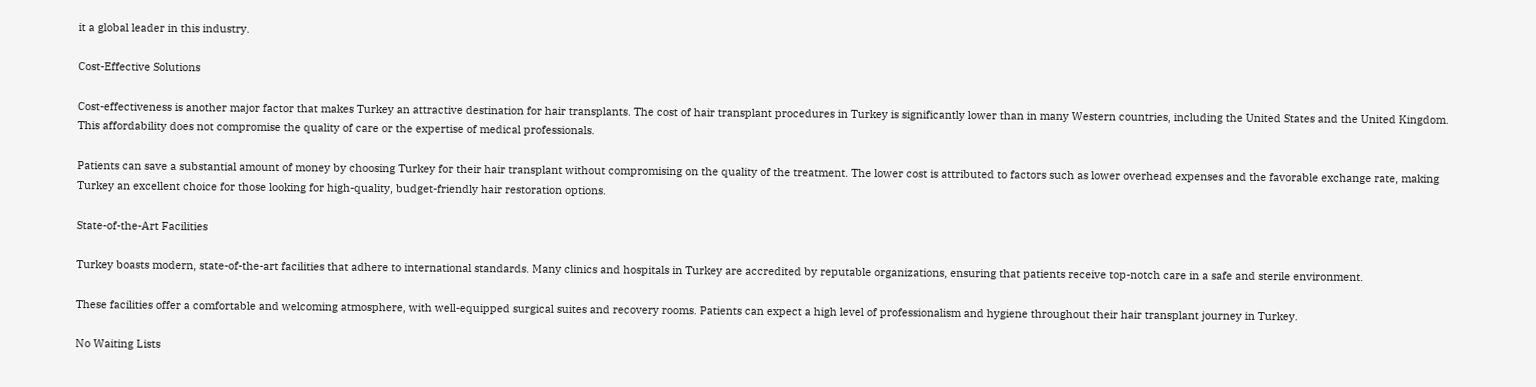it a global leader in this industry.

Cost-Effective Solutions

Cost-effectiveness is another major factor that makes Turkey an attractive destination for hair transplants. The cost of hair transplant procedures in Turkey is significantly lower than in many Western countries, including the United States and the United Kingdom. This affordability does not compromise the quality of care or the expertise of medical professionals.

Patients can save a substantial amount of money by choosing Turkey for their hair transplant without compromising on the quality of the treatment. The lower cost is attributed to factors such as lower overhead expenses and the favorable exchange rate, making Turkey an excellent choice for those looking for high-quality, budget-friendly hair restoration options.

State-of-the-Art Facilities

Turkey boasts modern, state-of-the-art facilities that adhere to international standards. Many clinics and hospitals in Turkey are accredited by reputable organizations, ensuring that patients receive top-notch care in a safe and sterile environment.

These facilities offer a comfortable and welcoming atmosphere, with well-equipped surgical suites and recovery rooms. Patients can expect a high level of professionalism and hygiene throughout their hair transplant journey in Turkey.

No Waiting Lists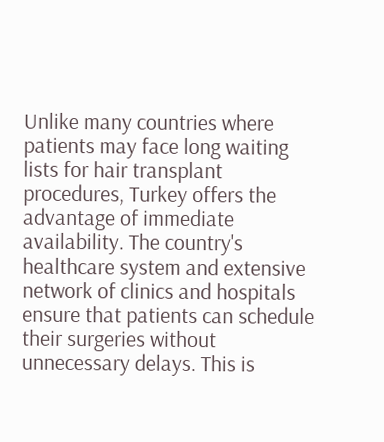Unlike many countries where patients may face long waiting lists for hair transplant procedures, Turkey offers the advantage of immediate availability. The country's healthcare system and extensive network of clinics and hospitals ensure that patients can schedule their surgeries without unnecessary delays. This is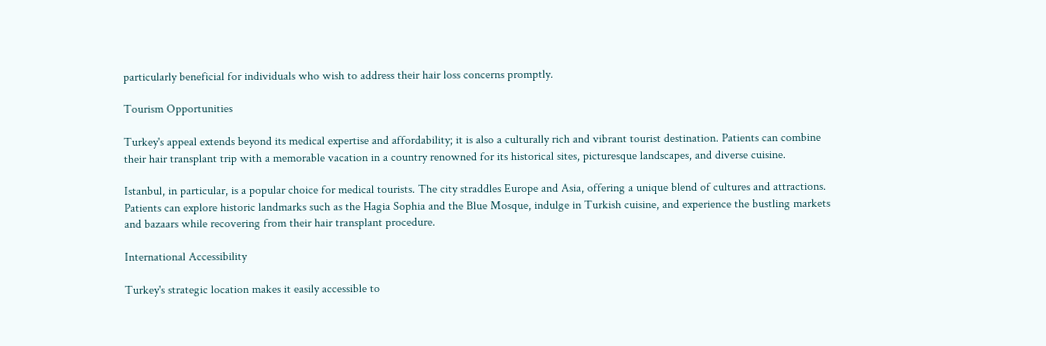particularly beneficial for individuals who wish to address their hair loss concerns promptly.

Tourism Opportunities

Turkey's appeal extends beyond its medical expertise and affordability; it is also a culturally rich and vibrant tourist destination. Patients can combine their hair transplant trip with a memorable vacation in a country renowned for its historical sites, picturesque landscapes, and diverse cuisine.

Istanbul, in particular, is a popular choice for medical tourists. The city straddles Europe and Asia, offering a unique blend of cultures and attractions. Patients can explore historic landmarks such as the Hagia Sophia and the Blue Mosque, indulge in Turkish cuisine, and experience the bustling markets and bazaars while recovering from their hair transplant procedure.

International Accessibility

Turkey's strategic location makes it easily accessible to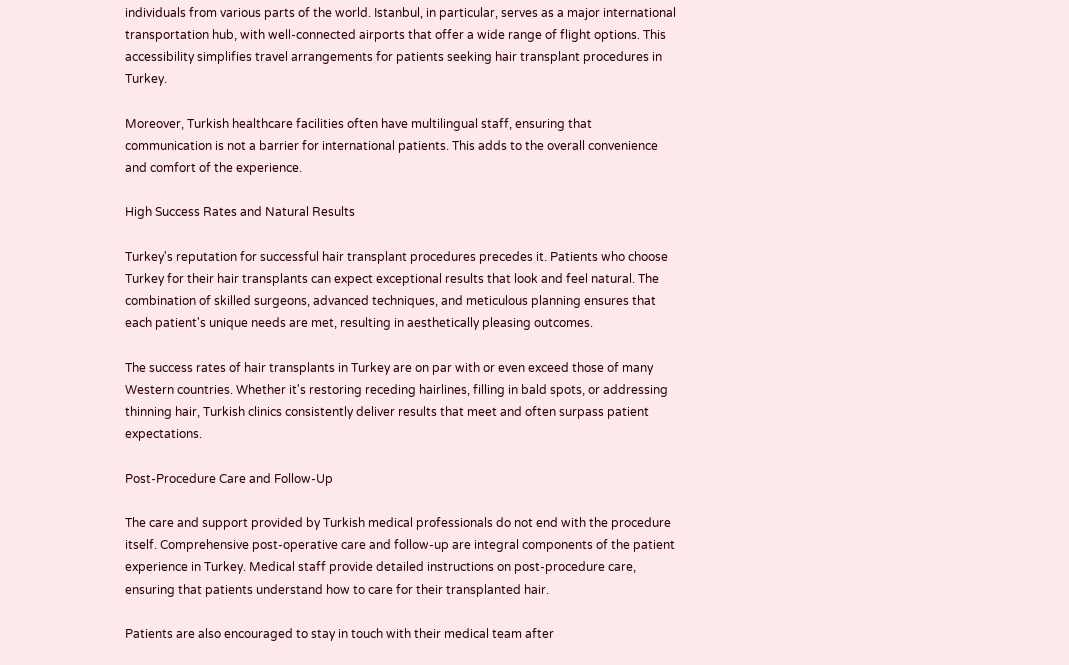individuals from various parts of the world. Istanbul, in particular, serves as a major international transportation hub, with well-connected airports that offer a wide range of flight options. This accessibility simplifies travel arrangements for patients seeking hair transplant procedures in Turkey.

Moreover, Turkish healthcare facilities often have multilingual staff, ensuring that communication is not a barrier for international patients. This adds to the overall convenience and comfort of the experience.

High Success Rates and Natural Results

Turkey's reputation for successful hair transplant procedures precedes it. Patients who choose Turkey for their hair transplants can expect exceptional results that look and feel natural. The combination of skilled surgeons, advanced techniques, and meticulous planning ensures that each patient's unique needs are met, resulting in aesthetically pleasing outcomes.

The success rates of hair transplants in Turkey are on par with or even exceed those of many Western countries. Whether it's restoring receding hairlines, filling in bald spots, or addressing thinning hair, Turkish clinics consistently deliver results that meet and often surpass patient expectations.

Post-Procedure Care and Follow-Up

The care and support provided by Turkish medical professionals do not end with the procedure itself. Comprehensive post-operative care and follow-up are integral components of the patient experience in Turkey. Medical staff provide detailed instructions on post-procedure care, ensuring that patients understand how to care for their transplanted hair.

Patients are also encouraged to stay in touch with their medical team after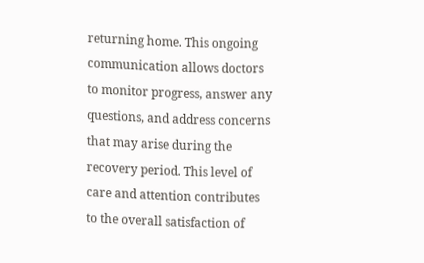returning home. This ongoing communication allows doctors to monitor progress, answer any questions, and address concerns that may arise during the recovery period. This level of care and attention contributes to the overall satisfaction of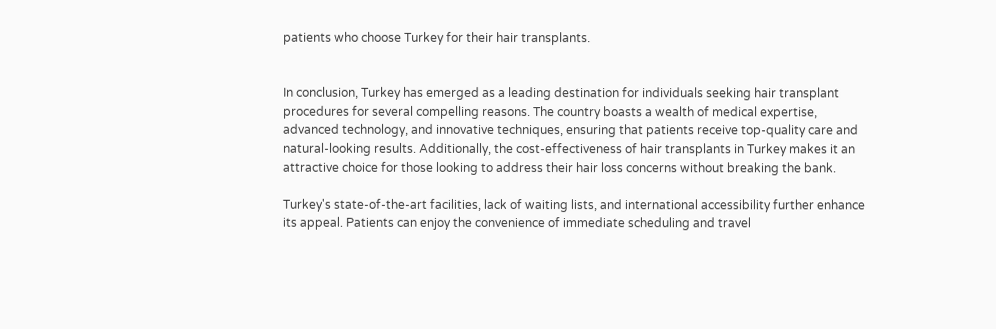patients who choose Turkey for their hair transplants.


In conclusion, Turkey has emerged as a leading destination for individuals seeking hair transplant procedures for several compelling reasons. The country boasts a wealth of medical expertise, advanced technology, and innovative techniques, ensuring that patients receive top-quality care and natural-looking results. Additionally, the cost-effectiveness of hair transplants in Turkey makes it an attractive choice for those looking to address their hair loss concerns without breaking the bank.

Turkey's state-of-the-art facilities, lack of waiting lists, and international accessibility further enhance its appeal. Patients can enjoy the convenience of immediate scheduling and travel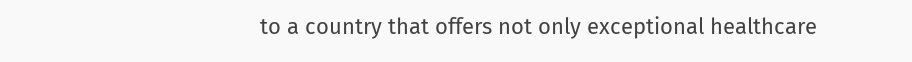to a country that offers not only exceptional healthcare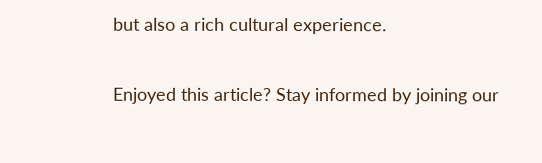but also a rich cultural experience.


Enjoyed this article? Stay informed by joining our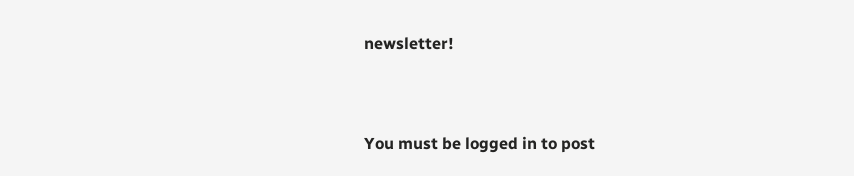newsletter!


You must be logged in to post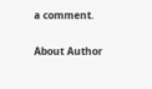a comment.

About Author